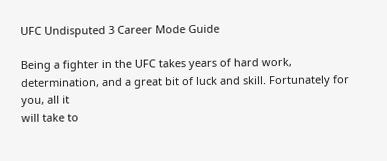UFC Undisputed 3 Career Mode Guide

Being a fighter in the UFC takes years of hard work,
determination, and a great bit of luck and skill. Fortunately for you, all it
will take to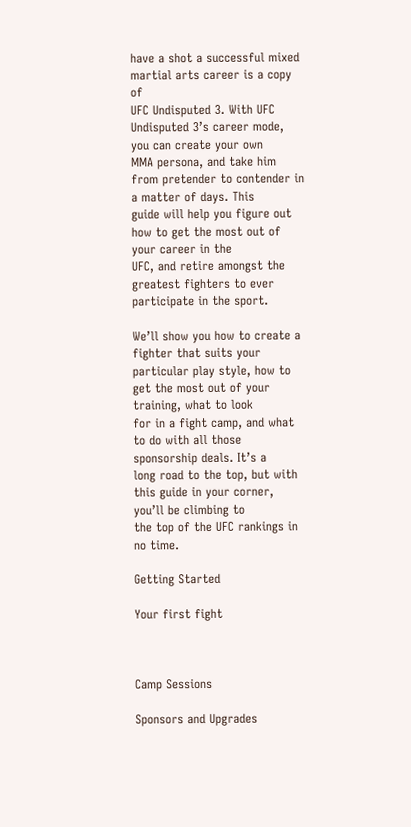have a shot a successful mixed martial arts career is a copy of
UFC Undisputed 3. With UFC Undisputed 3’s career mode, you can create your own
MMA persona, and take him from pretender to contender in a matter of days. This
guide will help you figure out how to get the most out of your career in the
UFC, and retire amongst the greatest fighters to ever participate in the sport.

We’ll show you how to create a fighter that suits your
particular play style, how to get the most out of your training, what to look
for in a fight camp, and what to do with all those sponsorship deals. It’s a
long road to the top, but with this guide in your corner, you’ll be climbing to
the top of the UFC rankings in no time.

Getting Started

Your first fight



Camp Sessions

Sponsors and Upgrades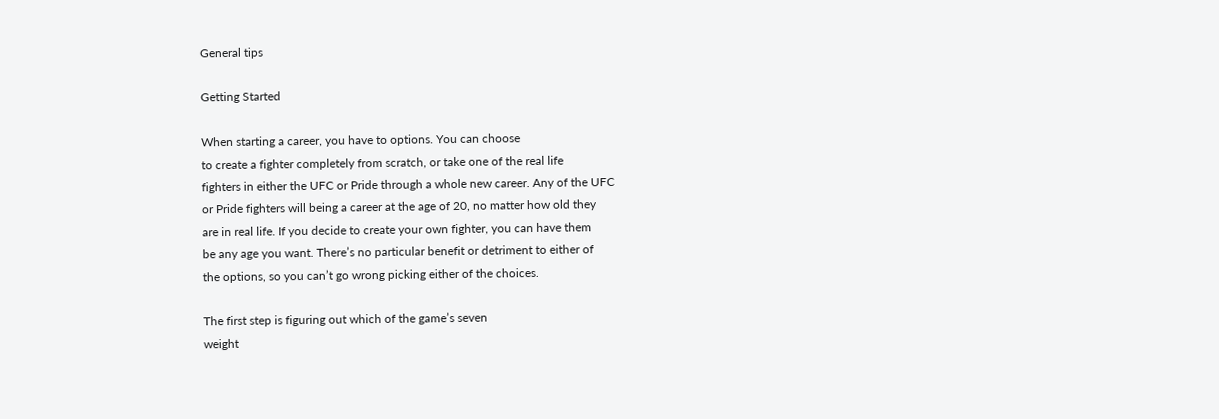General tips

Getting Started

When starting a career, you have to options. You can choose
to create a fighter completely from scratch, or take one of the real life
fighters in either the UFC or Pride through a whole new career. Any of the UFC
or Pride fighters will being a career at the age of 20, no matter how old they
are in real life. If you decide to create your own fighter, you can have them
be any age you want. There’s no particular benefit or detriment to either of
the options, so you can’t go wrong picking either of the choices.

The first step is figuring out which of the game’s seven
weight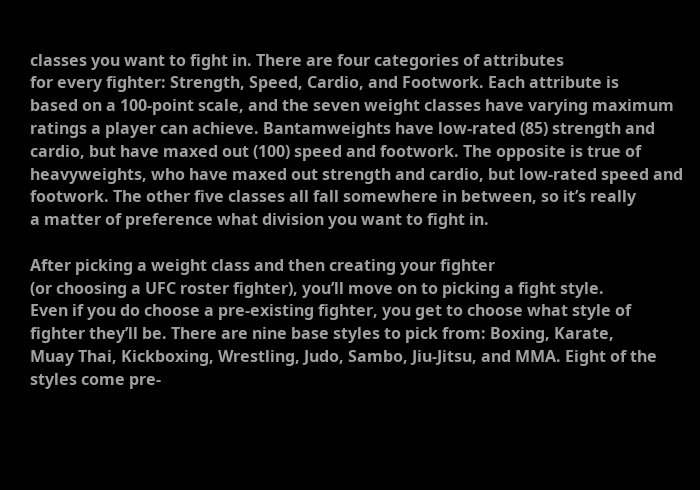classes you want to fight in. There are four categories of attributes
for every fighter: Strength, Speed, Cardio, and Footwork. Each attribute is
based on a 100-point scale, and the seven weight classes have varying maximum
ratings a player can achieve. Bantamweights have low-rated (85) strength and
cardio, but have maxed out (100) speed and footwork. The opposite is true of
heavyweights, who have maxed out strength and cardio, but low-rated speed and
footwork. The other five classes all fall somewhere in between, so it’s really
a matter of preference what division you want to fight in.

After picking a weight class and then creating your fighter
(or choosing a UFC roster fighter), you’ll move on to picking a fight style.
Even if you do choose a pre-existing fighter, you get to choose what style of
fighter they’ll be. There are nine base styles to pick from: Boxing, Karate,
Muay Thai, Kickboxing, Wrestling, Judo, Sambo, Jiu-Jitsu, and MMA. Eight of the
styles come pre-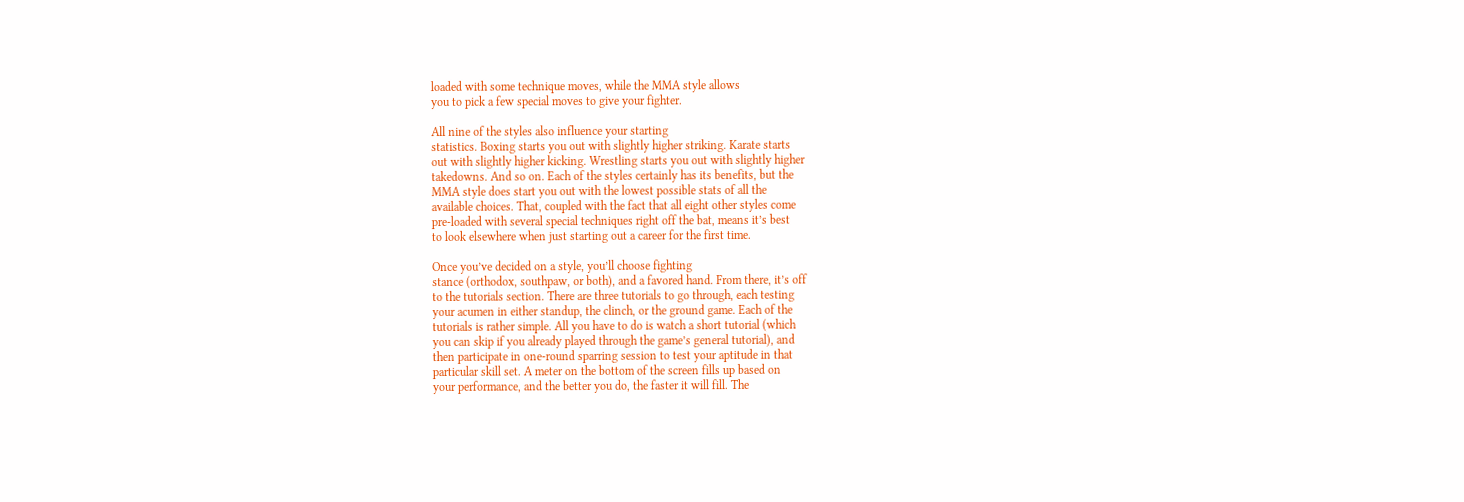loaded with some technique moves, while the MMA style allows
you to pick a few special moves to give your fighter.

All nine of the styles also influence your starting
statistics. Boxing starts you out with slightly higher striking. Karate starts
out with slightly higher kicking. Wrestling starts you out with slightly higher
takedowns. And so on. Each of the styles certainly has its benefits, but the
MMA style does start you out with the lowest possible stats of all the
available choices. That, coupled with the fact that all eight other styles come
pre-loaded with several special techniques right off the bat, means it’s best
to look elsewhere when just starting out a career for the first time.

Once you’ve decided on a style, you’ll choose fighting
stance (orthodox, southpaw, or both), and a favored hand. From there, it’s off
to the tutorials section. There are three tutorials to go through, each testing
your acumen in either standup, the clinch, or the ground game. Each of the
tutorials is rather simple. All you have to do is watch a short tutorial (which
you can skip if you already played through the game’s general tutorial), and
then participate in one-round sparring session to test your aptitude in that
particular skill set. A meter on the bottom of the screen fills up based on
your performance, and the better you do, the faster it will fill. The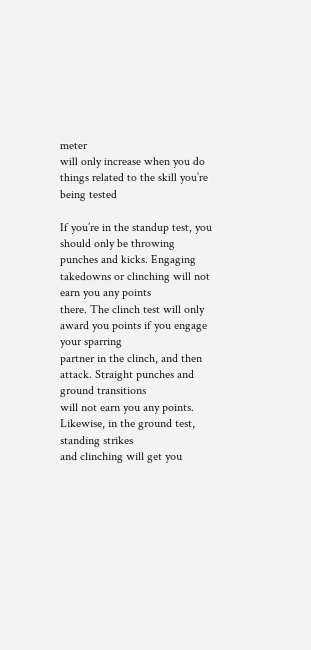meter
will only increase when you do things related to the skill you’re being tested

If you’re in the standup test, you should only be throwing
punches and kicks. Engaging takedowns or clinching will not earn you any points
there. The clinch test will only award you points if you engage your sparring
partner in the clinch, and then attack. Straight punches and ground transitions
will not earn you any points. Likewise, in the ground test, standing strikes
and clinching will get you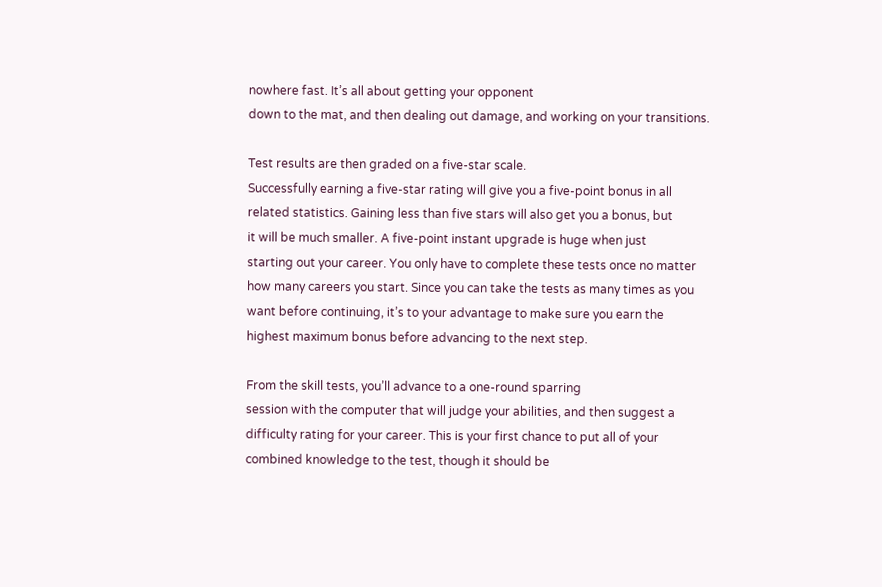nowhere fast. It’s all about getting your opponent
down to the mat, and then dealing out damage, and working on your transitions.

Test results are then graded on a five-star scale.
Successfully earning a five-star rating will give you a five-point bonus in all
related statistics. Gaining less than five stars will also get you a bonus, but
it will be much smaller. A five-point instant upgrade is huge when just
starting out your career. You only have to complete these tests once no matter
how many careers you start. Since you can take the tests as many times as you
want before continuing, it’s to your advantage to make sure you earn the
highest maximum bonus before advancing to the next step.

From the skill tests, you’ll advance to a one-round sparring
session with the computer that will judge your abilities, and then suggest a
difficulty rating for your career. This is your first chance to put all of your
combined knowledge to the test, though it should be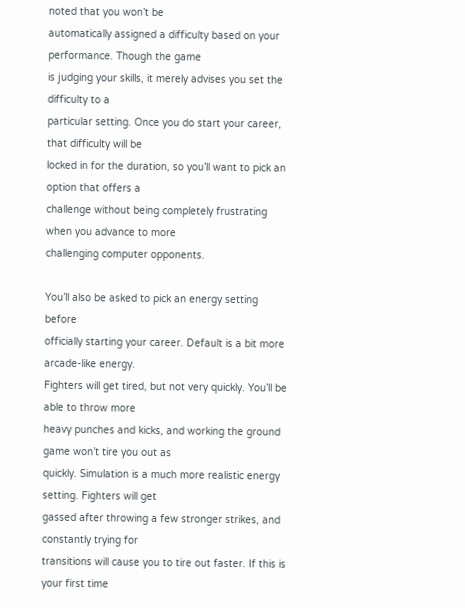noted that you won’t be
automatically assigned a difficulty based on your performance. Though the game
is judging your skills, it merely advises you set the difficulty to a
particular setting. Once you do start your career, that difficulty will be
locked in for the duration, so you’ll want to pick an option that offers a
challenge without being completely frustrating when you advance to more
challenging computer opponents.

You’ll also be asked to pick an energy setting before
officially starting your career. Default is a bit more arcade-like energy.
Fighters will get tired, but not very quickly. You’ll be able to throw more
heavy punches and kicks, and working the ground game won’t tire you out as
quickly. Simulation is a much more realistic energy setting. Fighters will get
gassed after throwing a few stronger strikes, and constantly trying for
transitions will cause you to tire out faster. If this is your first time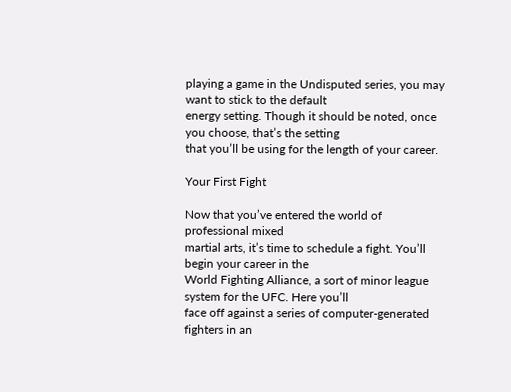playing a game in the Undisputed series, you may want to stick to the default
energy setting. Though it should be noted, once you choose, that’s the setting
that you’ll be using for the length of your career.

Your First Fight

Now that you’ve entered the world of professional mixed
martial arts, it’s time to schedule a fight. You’ll begin your career in the
World Fighting Alliance, a sort of minor league system for the UFC. Here you’ll
face off against a series of computer-generated fighters in an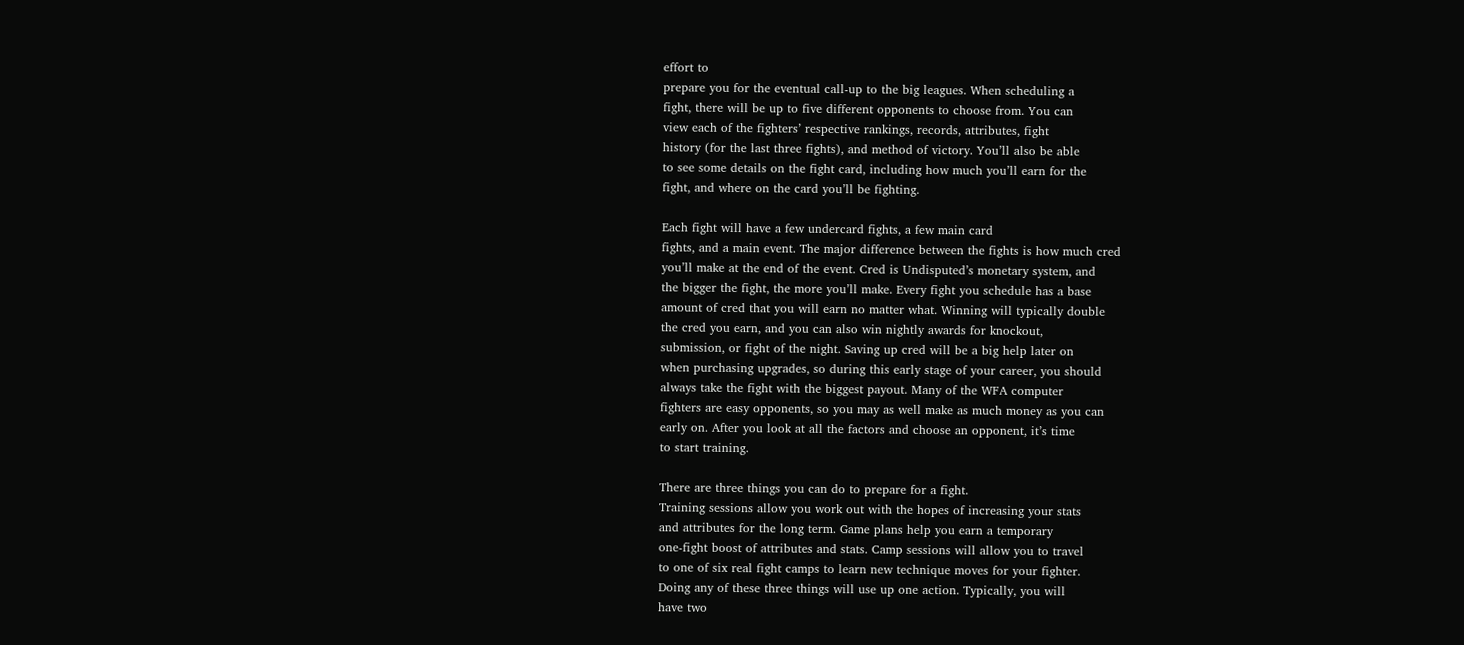effort to
prepare you for the eventual call-up to the big leagues. When scheduling a
fight, there will be up to five different opponents to choose from. You can
view each of the fighters’ respective rankings, records, attributes, fight
history (for the last three fights), and method of victory. You’ll also be able
to see some details on the fight card, including how much you’ll earn for the
fight, and where on the card you’ll be fighting.

Each fight will have a few undercard fights, a few main card
fights, and a main event. The major difference between the fights is how much cred
you’ll make at the end of the event. Cred is Undisputed’s monetary system, and
the bigger the fight, the more you’ll make. Every fight you schedule has a base
amount of cred that you will earn no matter what. Winning will typically double
the cred you earn, and you can also win nightly awards for knockout,
submission, or fight of the night. Saving up cred will be a big help later on
when purchasing upgrades, so during this early stage of your career, you should
always take the fight with the biggest payout. Many of the WFA computer
fighters are easy opponents, so you may as well make as much money as you can
early on. After you look at all the factors and choose an opponent, it’s time
to start training.

There are three things you can do to prepare for a fight.
Training sessions allow you work out with the hopes of increasing your stats
and attributes for the long term. Game plans help you earn a temporary
one-fight boost of attributes and stats. Camp sessions will allow you to travel
to one of six real fight camps to learn new technique moves for your fighter.
Doing any of these three things will use up one action. Typically, you will
have two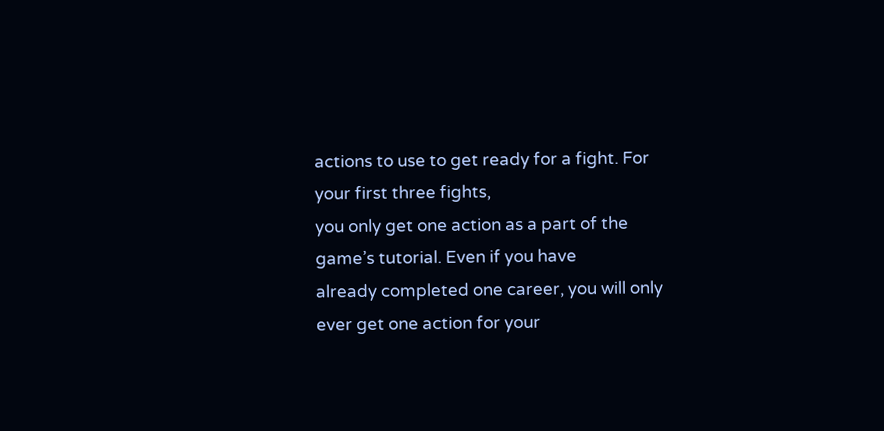actions to use to get ready for a fight. For your first three fights,
you only get one action as a part of the game’s tutorial. Even if you have
already completed one career, you will only ever get one action for your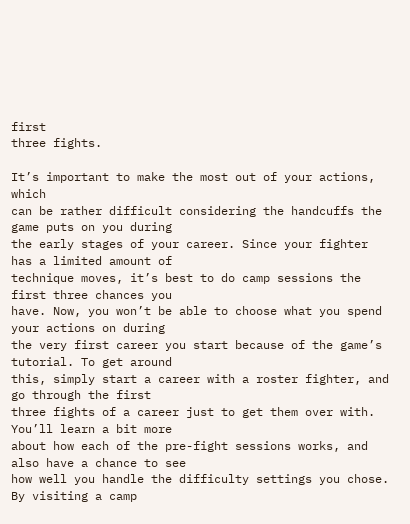first
three fights.

It’s important to make the most out of your actions, which
can be rather difficult considering the handcuffs the game puts on you during
the early stages of your career. Since your fighter has a limited amount of
technique moves, it’s best to do camp sessions the first three chances you
have. Now, you won’t be able to choose what you spend your actions on during
the very first career you start because of the game’s tutorial. To get around
this, simply start a career with a roster fighter, and go through the first
three fights of a career just to get them over with. You’ll learn a bit more
about how each of the pre-fight sessions works, and also have a chance to see
how well you handle the difficulty settings you chose. By visiting a camp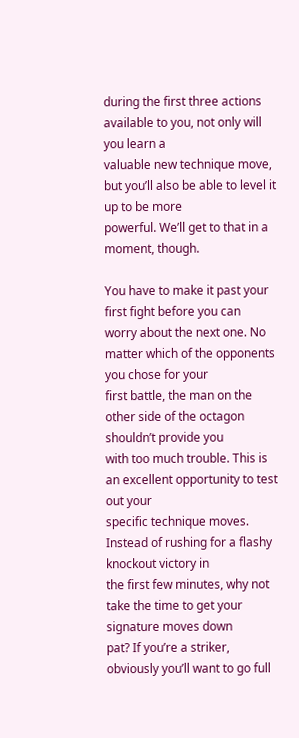during the first three actions available to you, not only will you learn a
valuable new technique move, but you’ll also be able to level it up to be more
powerful. We’ll get to that in a moment, though.

You have to make it past your first fight before you can
worry about the next one. No matter which of the opponents you chose for your
first battle, the man on the other side of the octagon shouldn’t provide you
with too much trouble. This is an excellent opportunity to test out your
specific technique moves. Instead of rushing for a flashy knockout victory in
the first few minutes, why not take the time to get your signature moves down
pat? If you’re a striker, obviously you’ll want to go full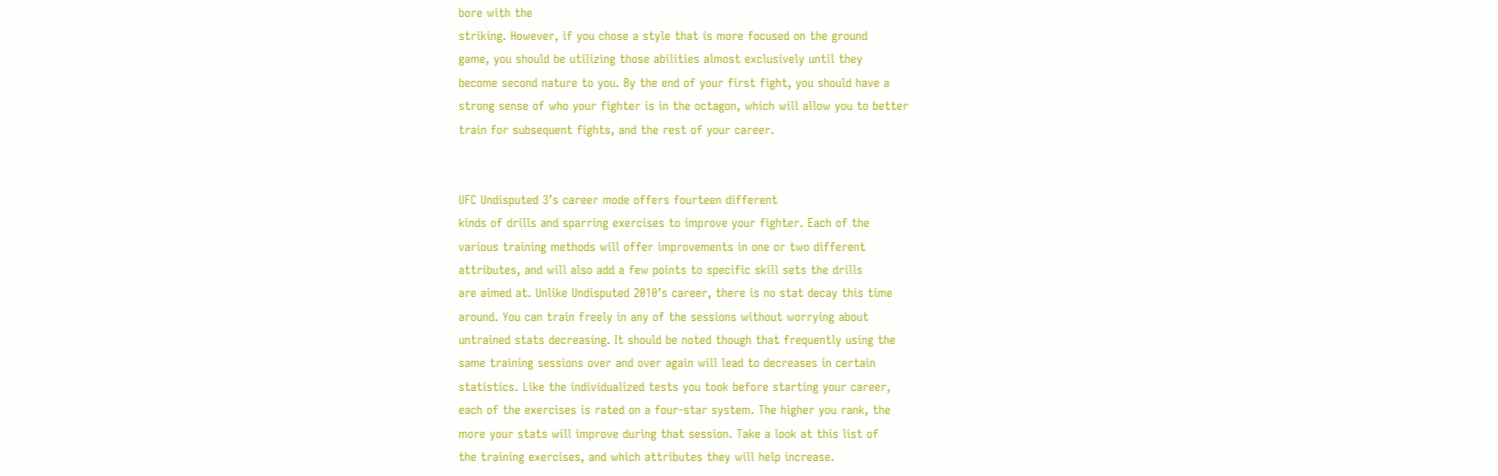bore with the
striking. However, if you chose a style that is more focused on the ground
game, you should be utilizing those abilities almost exclusively until they
become second nature to you. By the end of your first fight, you should have a
strong sense of who your fighter is in the octagon, which will allow you to better
train for subsequent fights, and the rest of your career.


UFC Undisputed 3’s career mode offers fourteen different
kinds of drills and sparring exercises to improve your fighter. Each of the
various training methods will offer improvements in one or two different
attributes, and will also add a few points to specific skill sets the drills
are aimed at. Unlike Undisputed 2010’s career, there is no stat decay this time
around. You can train freely in any of the sessions without worrying about
untrained stats decreasing. It should be noted though that frequently using the
same training sessions over and over again will lead to decreases in certain
statistics. Like the individualized tests you took before starting your career,
each of the exercises is rated on a four-star system. The higher you rank, the
more your stats will improve during that session. Take a look at this list of
the training exercises, and which attributes they will help increase.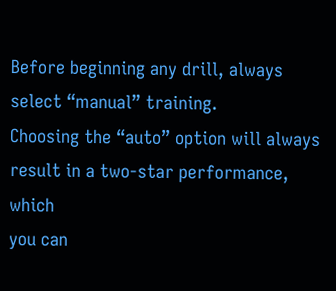Before beginning any drill, always select “manual” training.
Choosing the “auto” option will always result in a two-star performance, which
you can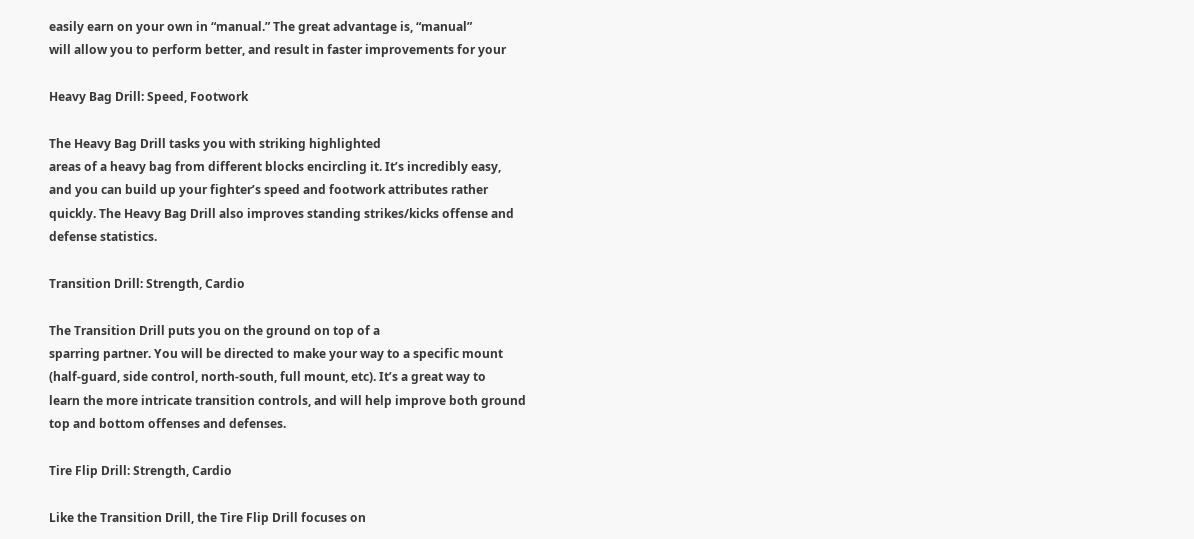easily earn on your own in “manual.” The great advantage is, “manual”
will allow you to perform better, and result in faster improvements for your

Heavy Bag Drill: Speed, Footwork

The Heavy Bag Drill tasks you with striking highlighted
areas of a heavy bag from different blocks encircling it. It’s incredibly easy,
and you can build up your fighter’s speed and footwork attributes rather
quickly. The Heavy Bag Drill also improves standing strikes/kicks offense and
defense statistics.

Transition Drill: Strength, Cardio

The Transition Drill puts you on the ground on top of a
sparring partner. You will be directed to make your way to a specific mount
(half-guard, side control, north-south, full mount, etc). It’s a great way to
learn the more intricate transition controls, and will help improve both ground
top and bottom offenses and defenses.

Tire Flip Drill: Strength, Cardio

Like the Transition Drill, the Tire Flip Drill focuses on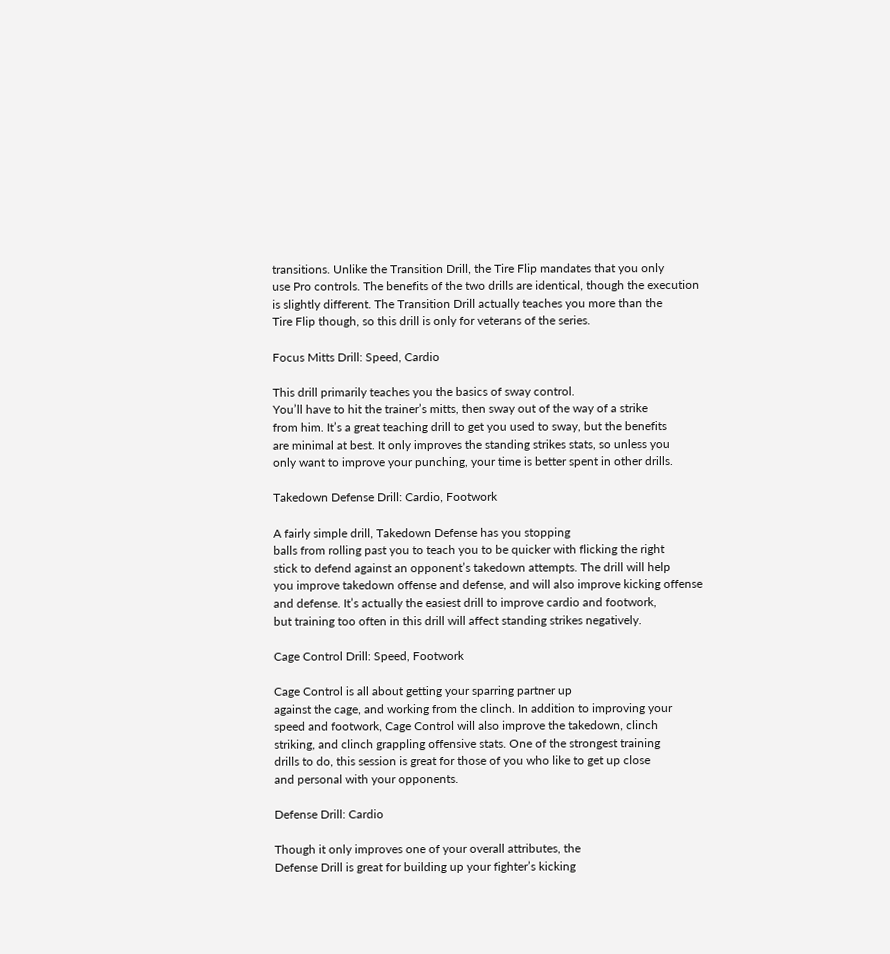transitions. Unlike the Transition Drill, the Tire Flip mandates that you only
use Pro controls. The benefits of the two drills are identical, though the execution
is slightly different. The Transition Drill actually teaches you more than the
Tire Flip though, so this drill is only for veterans of the series.

Focus Mitts Drill: Speed, Cardio

This drill primarily teaches you the basics of sway control.
You’ll have to hit the trainer’s mitts, then sway out of the way of a strike
from him. It’s a great teaching drill to get you used to sway, but the benefits
are minimal at best. It only improves the standing strikes stats, so unless you
only want to improve your punching, your time is better spent in other drills.

Takedown Defense Drill: Cardio, Footwork

A fairly simple drill, Takedown Defense has you stopping
balls from rolling past you to teach you to be quicker with flicking the right
stick to defend against an opponent’s takedown attempts. The drill will help
you improve takedown offense and defense, and will also improve kicking offense
and defense. It’s actually the easiest drill to improve cardio and footwork,
but training too often in this drill will affect standing strikes negatively.

Cage Control Drill: Speed, Footwork

Cage Control is all about getting your sparring partner up
against the cage, and working from the clinch. In addition to improving your
speed and footwork, Cage Control will also improve the takedown, clinch
striking, and clinch grappling offensive stats. One of the strongest training
drills to do, this session is great for those of you who like to get up close
and personal with your opponents.

Defense Drill: Cardio

Though it only improves one of your overall attributes, the
Defense Drill is great for building up your fighter’s kicking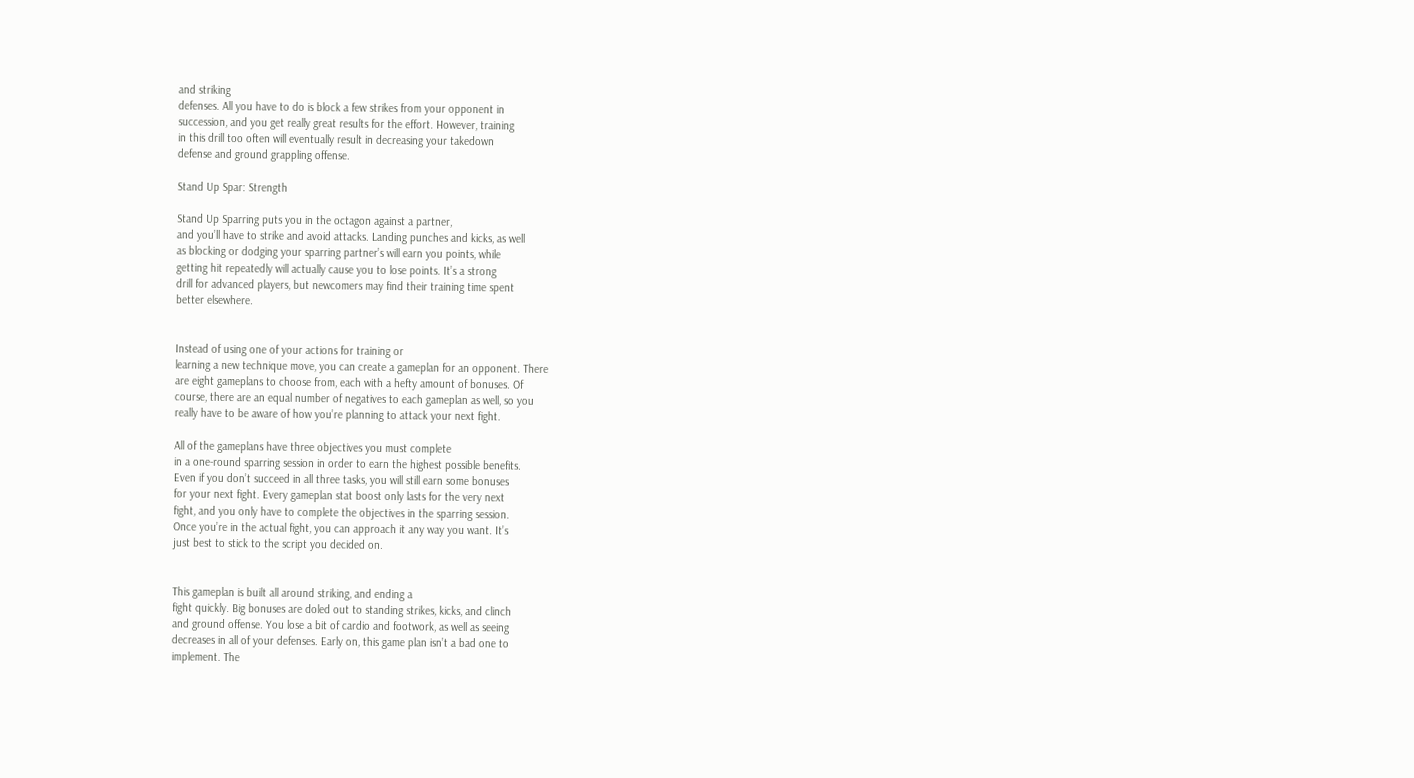and striking
defenses. All you have to do is block a few strikes from your opponent in
succession, and you get really great results for the effort. However, training
in this drill too often will eventually result in decreasing your takedown
defense and ground grappling offense.

Stand Up Spar: Strength

Stand Up Sparring puts you in the octagon against a partner,
and you’ll have to strike and avoid attacks. Landing punches and kicks, as well
as blocking or dodging your sparring partner’s will earn you points, while
getting hit repeatedly will actually cause you to lose points. It’s a strong
drill for advanced players, but newcomers may find their training time spent
better elsewhere.


Instead of using one of your actions for training or
learning a new technique move, you can create a gameplan for an opponent. There
are eight gameplans to choose from, each with a hefty amount of bonuses. Of
course, there are an equal number of negatives to each gameplan as well, so you
really have to be aware of how you’re planning to attack your next fight.

All of the gameplans have three objectives you must complete
in a one-round sparring session in order to earn the highest possible benefits.
Even if you don’t succeed in all three tasks, you will still earn some bonuses
for your next fight. Every gameplan stat boost only lasts for the very next
fight, and you only have to complete the objectives in the sparring session.
Once you’re in the actual fight, you can approach it any way you want. It’s
just best to stick to the script you decided on.


This gameplan is built all around striking, and ending a
fight quickly. Big bonuses are doled out to standing strikes, kicks, and clinch
and ground offense. You lose a bit of cardio and footwork, as well as seeing
decreases in all of your defenses. Early on, this game plan isn’t a bad one to
implement. The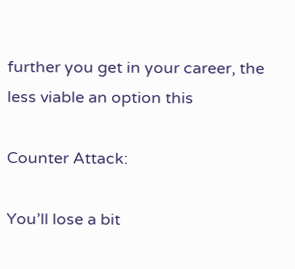further you get in your career, the less viable an option this

Counter Attack:

You’ll lose a bit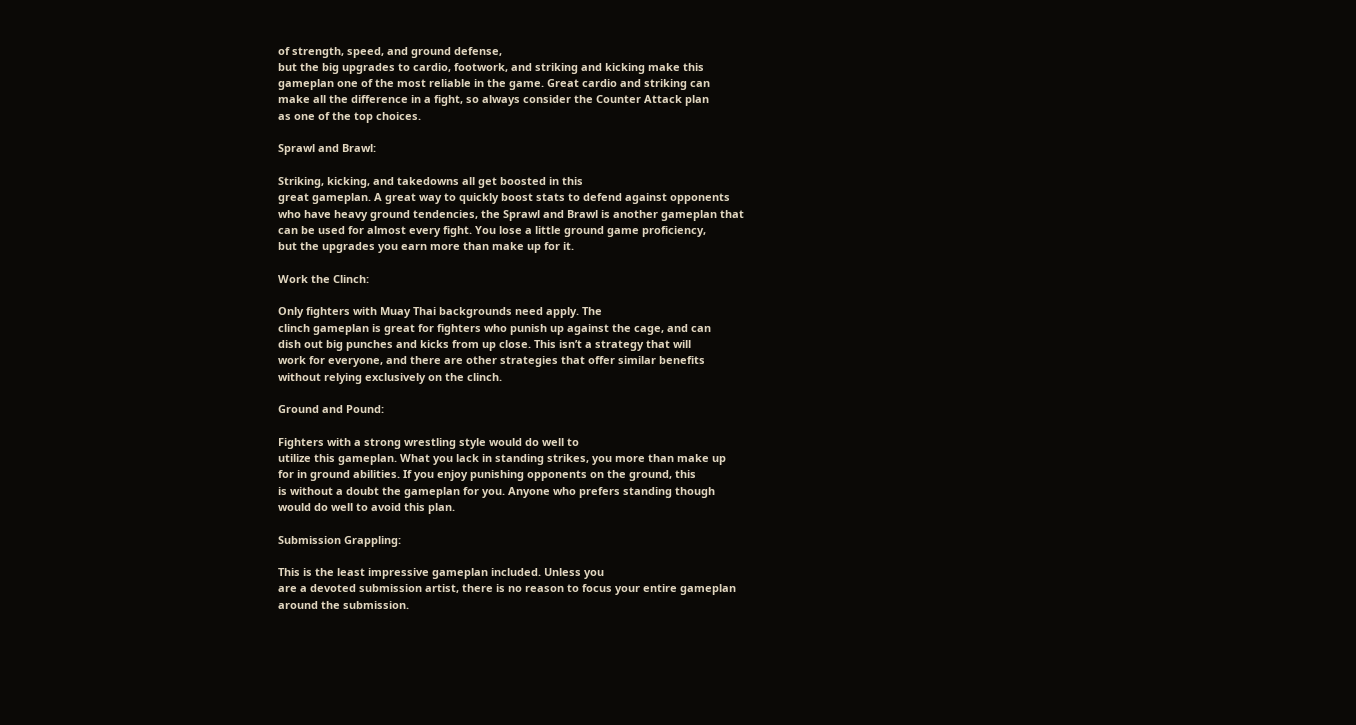of strength, speed, and ground defense,
but the big upgrades to cardio, footwork, and striking and kicking make this
gameplan one of the most reliable in the game. Great cardio and striking can
make all the difference in a fight, so always consider the Counter Attack plan
as one of the top choices.

Sprawl and Brawl:

Striking, kicking, and takedowns all get boosted in this
great gameplan. A great way to quickly boost stats to defend against opponents
who have heavy ground tendencies, the Sprawl and Brawl is another gameplan that
can be used for almost every fight. You lose a little ground game proficiency,
but the upgrades you earn more than make up for it.

Work the Clinch:

Only fighters with Muay Thai backgrounds need apply. The
clinch gameplan is great for fighters who punish up against the cage, and can
dish out big punches and kicks from up close. This isn’t a strategy that will
work for everyone, and there are other strategies that offer similar benefits
without relying exclusively on the clinch.

Ground and Pound:

Fighters with a strong wrestling style would do well to
utilize this gameplan. What you lack in standing strikes, you more than make up
for in ground abilities. If you enjoy punishing opponents on the ground, this
is without a doubt the gameplan for you. Anyone who prefers standing though
would do well to avoid this plan.

Submission Grappling:

This is the least impressive gameplan included. Unless you
are a devoted submission artist, there is no reason to focus your entire gameplan
around the submission.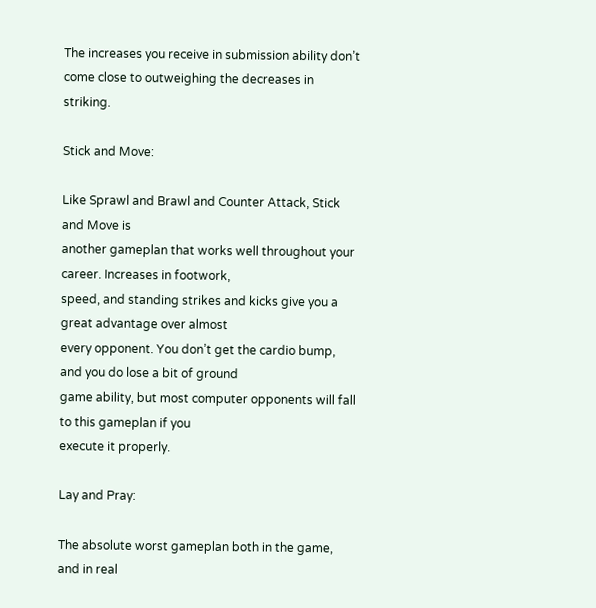The increases you receive in submission ability don’t
come close to outweighing the decreases in striking.

Stick and Move:

Like Sprawl and Brawl and Counter Attack, Stick and Move is
another gameplan that works well throughout your career. Increases in footwork,
speed, and standing strikes and kicks give you a great advantage over almost
every opponent. You don’t get the cardio bump, and you do lose a bit of ground
game ability, but most computer opponents will fall to this gameplan if you
execute it properly.

Lay and Pray:

The absolute worst gameplan both in the game, and in real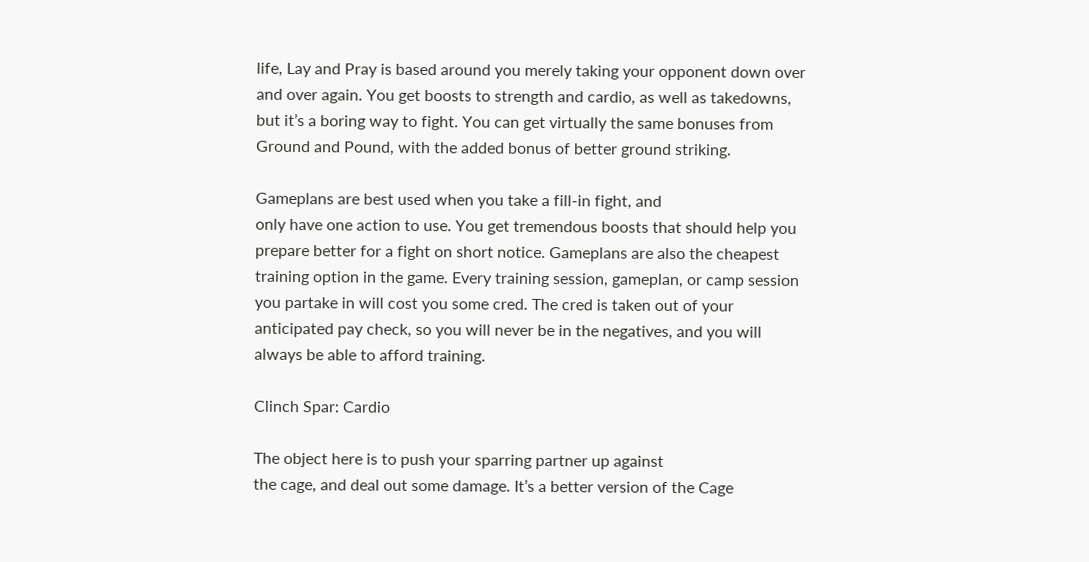life, Lay and Pray is based around you merely taking your opponent down over
and over again. You get boosts to strength and cardio, as well as takedowns,
but it’s a boring way to fight. You can get virtually the same bonuses from
Ground and Pound, with the added bonus of better ground striking.

Gameplans are best used when you take a fill-in fight, and
only have one action to use. You get tremendous boosts that should help you
prepare better for a fight on short notice. Gameplans are also the cheapest
training option in the game. Every training session, gameplan, or camp session
you partake in will cost you some cred. The cred is taken out of your
anticipated pay check, so you will never be in the negatives, and you will
always be able to afford training.

Clinch Spar: Cardio

The object here is to push your sparring partner up against
the cage, and deal out some damage. It’s a better version of the Cage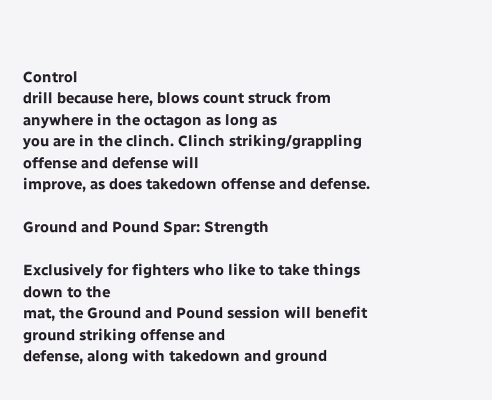Control
drill because here, blows count struck from anywhere in the octagon as long as
you are in the clinch. Clinch striking/grappling offense and defense will
improve, as does takedown offense and defense.

Ground and Pound Spar: Strength

Exclusively for fighters who like to take things down to the
mat, the Ground and Pound session will benefit ground striking offense and
defense, along with takedown and ground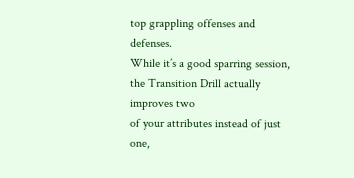top grappling offenses and defenses.
While it’s a good sparring session, the Transition Drill actually improves two
of your attributes instead of just one,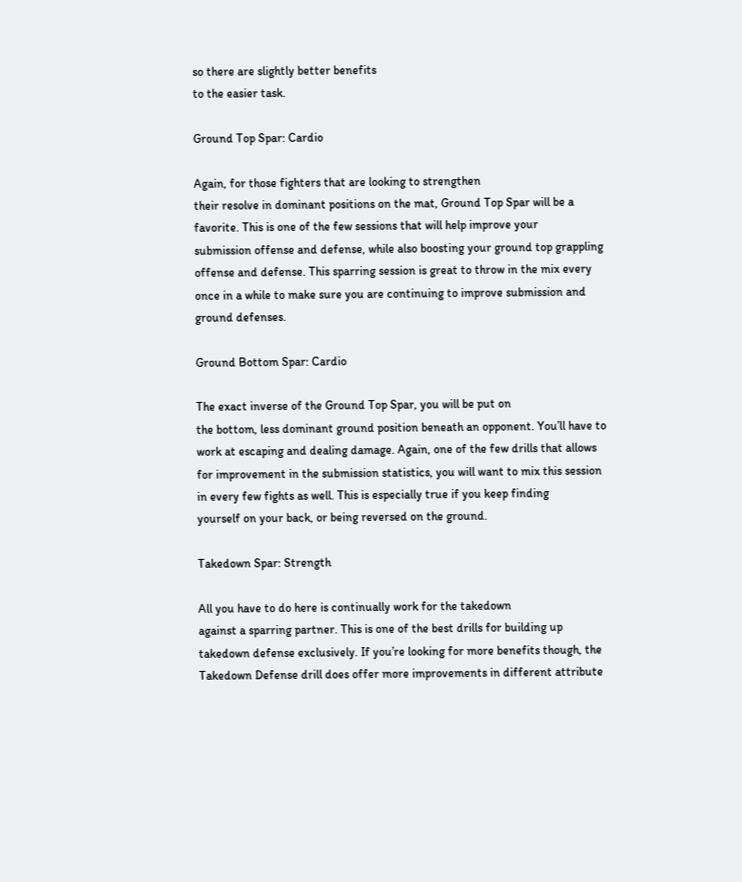so there are slightly better benefits
to the easier task.

Ground Top Spar: Cardio

Again, for those fighters that are looking to strengthen
their resolve in dominant positions on the mat, Ground Top Spar will be a
favorite. This is one of the few sessions that will help improve your
submission offense and defense, while also boosting your ground top grappling
offense and defense. This sparring session is great to throw in the mix every
once in a while to make sure you are continuing to improve submission and
ground defenses.

Ground Bottom Spar: Cardio

The exact inverse of the Ground Top Spar, you will be put on
the bottom, less dominant ground position beneath an opponent. You’ll have to
work at escaping and dealing damage. Again, one of the few drills that allows
for improvement in the submission statistics, you will want to mix this session
in every few fights as well. This is especially true if you keep finding
yourself on your back, or being reversed on the ground.

Takedown Spar: Strength

All you have to do here is continually work for the takedown
against a sparring partner. This is one of the best drills for building up
takedown defense exclusively. If you’re looking for more benefits though, the
Takedown Defense drill does offer more improvements in different attribute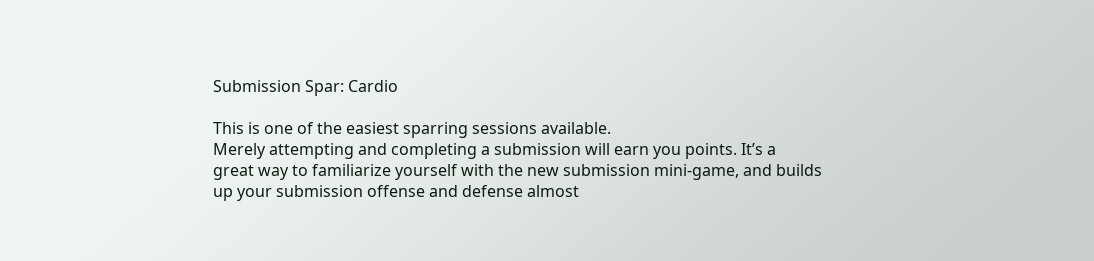Submission Spar: Cardio

This is one of the easiest sparring sessions available.
Merely attempting and completing a submission will earn you points. It’s a
great way to familiarize yourself with the new submission mini-game, and builds
up your submission offense and defense almost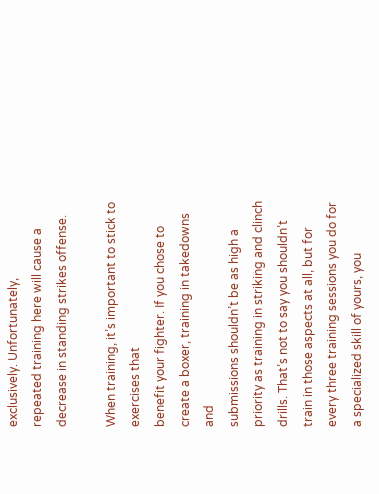exclusively. Unfortunately,
repeated training here will cause a decrease in standing strikes offense.

When training, it’s important to stick to exercises that
benefit your fighter. If you chose to create a boxer, training in takedowns and
submissions shouldn’t be as high a priority as training in striking and clinch
drills. That’s not to say you shouldn’t train in those aspects at all, but for
every three training sessions you do for a specialized skill of yours, you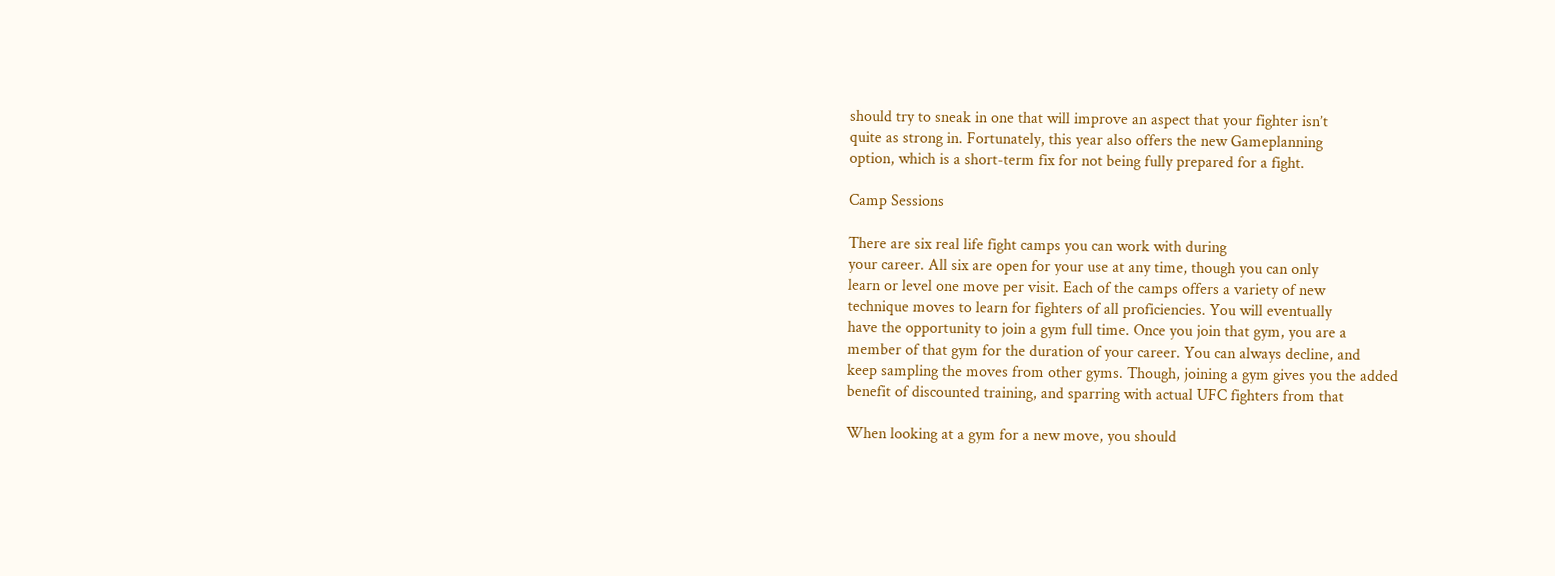should try to sneak in one that will improve an aspect that your fighter isn’t
quite as strong in. Fortunately, this year also offers the new Gameplanning
option, which is a short-term fix for not being fully prepared for a fight.

Camp Sessions

There are six real life fight camps you can work with during
your career. All six are open for your use at any time, though you can only
learn or level one move per visit. Each of the camps offers a variety of new
technique moves to learn for fighters of all proficiencies. You will eventually
have the opportunity to join a gym full time. Once you join that gym, you are a
member of that gym for the duration of your career. You can always decline, and
keep sampling the moves from other gyms. Though, joining a gym gives you the added
benefit of discounted training, and sparring with actual UFC fighters from that

When looking at a gym for a new move, you should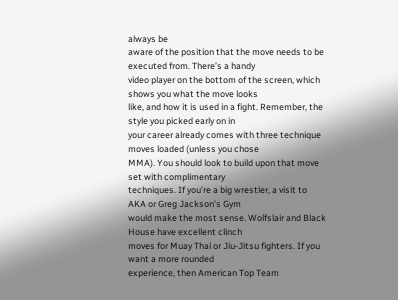always be
aware of the position that the move needs to be executed from. There’s a handy
video player on the bottom of the screen, which shows you what the move looks
like, and how it is used in a fight. Remember, the style you picked early on in
your career already comes with three technique moves loaded (unless you chose
MMA). You should look to build upon that move set with complimentary
techniques. If you’re a big wrestler, a visit to AKA or Greg Jackson’s Gym
would make the most sense. Wolfslair and Black House have excellent clinch
moves for Muay Thai or Jiu-Jitsu fighters. If you want a more rounded
experience, then American Top Team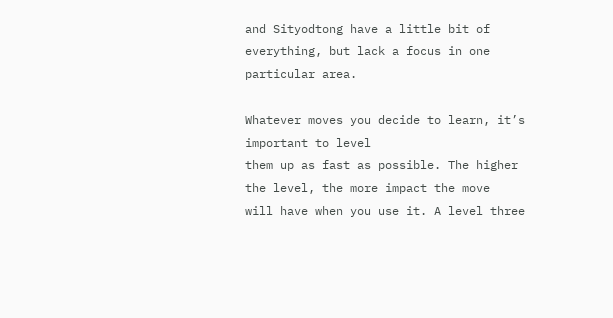and Sityodtong have a little bit of
everything, but lack a focus in one particular area.

Whatever moves you decide to learn, it’s important to level
them up as fast as possible. The higher the level, the more impact the move
will have when you use it. A level three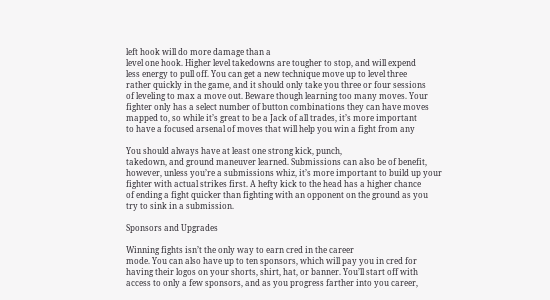left hook will do more damage than a
level one hook. Higher level takedowns are tougher to stop, and will expend
less energy to pull off. You can get a new technique move up to level three
rather quickly in the game, and it should only take you three or four sessions
of leveling to max a move out. Beware though learning too many moves. Your
fighter only has a select number of button combinations they can have moves
mapped to, so while it’s great to be a Jack of all trades, it’s more important
to have a focused arsenal of moves that will help you win a fight from any

You should always have at least one strong kick, punch,
takedown, and ground maneuver learned. Submissions can also be of benefit,
however, unless you’re a submissions whiz, it’s more important to build up your
fighter with actual strikes first. A hefty kick to the head has a higher chance
of ending a fight quicker than fighting with an opponent on the ground as you
try to sink in a submission.

Sponsors and Upgrades

Winning fights isn’t the only way to earn cred in the career
mode. You can also have up to ten sponsors, which will pay you in cred for
having their logos on your shorts, shirt, hat, or banner. You’ll start off with
access to only a few sponsors, and as you progress farther into you career,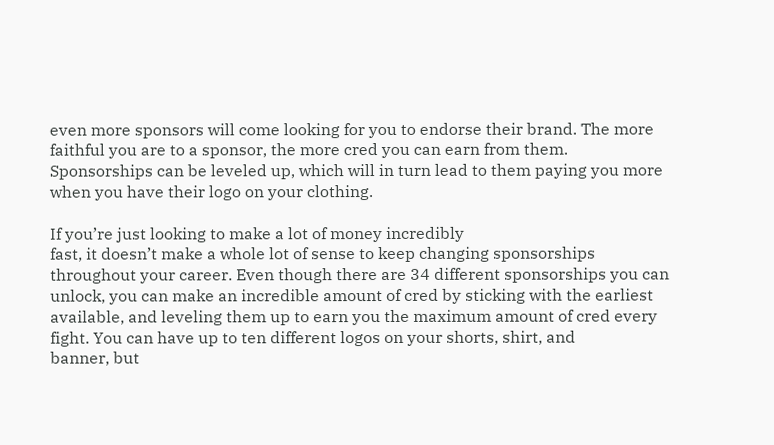even more sponsors will come looking for you to endorse their brand. The more
faithful you are to a sponsor, the more cred you can earn from them.
Sponsorships can be leveled up, which will in turn lead to them paying you more
when you have their logo on your clothing.

If you’re just looking to make a lot of money incredibly
fast, it doesn’t make a whole lot of sense to keep changing sponsorships
throughout your career. Even though there are 34 different sponsorships you can
unlock, you can make an incredible amount of cred by sticking with the earliest
available, and leveling them up to earn you the maximum amount of cred every
fight. You can have up to ten different logos on your shorts, shirt, and
banner, but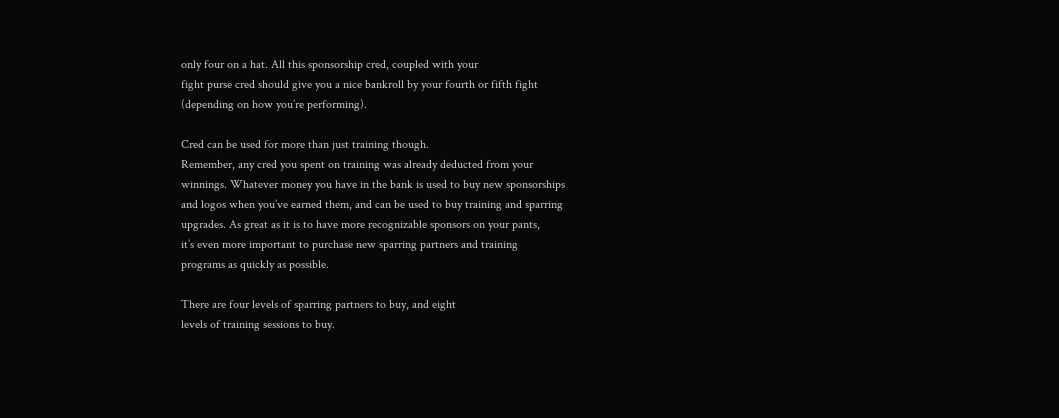only four on a hat. All this sponsorship cred, coupled with your
fight purse cred should give you a nice bankroll by your fourth or fifth fight
(depending on how you’re performing).

Cred can be used for more than just training though.
Remember, any cred you spent on training was already deducted from your
winnings. Whatever money you have in the bank is used to buy new sponsorships
and logos when you’ve earned them, and can be used to buy training and sparring
upgrades. As great as it is to have more recognizable sponsors on your pants,
it’s even more important to purchase new sparring partners and training
programs as quickly as possible.

There are four levels of sparring partners to buy, and eight
levels of training sessions to buy.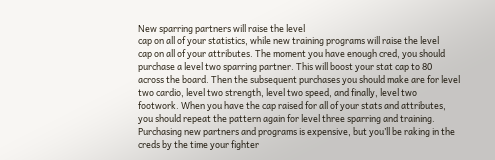New sparring partners will raise the level
cap on all of your statistics, while new training programs will raise the level
cap on all of your attributes. The moment you have enough cred, you should
purchase a level two sparring partner. This will boost your stat cap to 80
across the board. Then the subsequent purchases you should make are for level
two cardio, level two strength, level two speed, and finally, level two
footwork. When you have the cap raised for all of your stats and attributes,
you should repeat the pattern again for level three sparring and training.
Purchasing new partners and programs is expensive, but you’ll be raking in the
creds by the time your fighter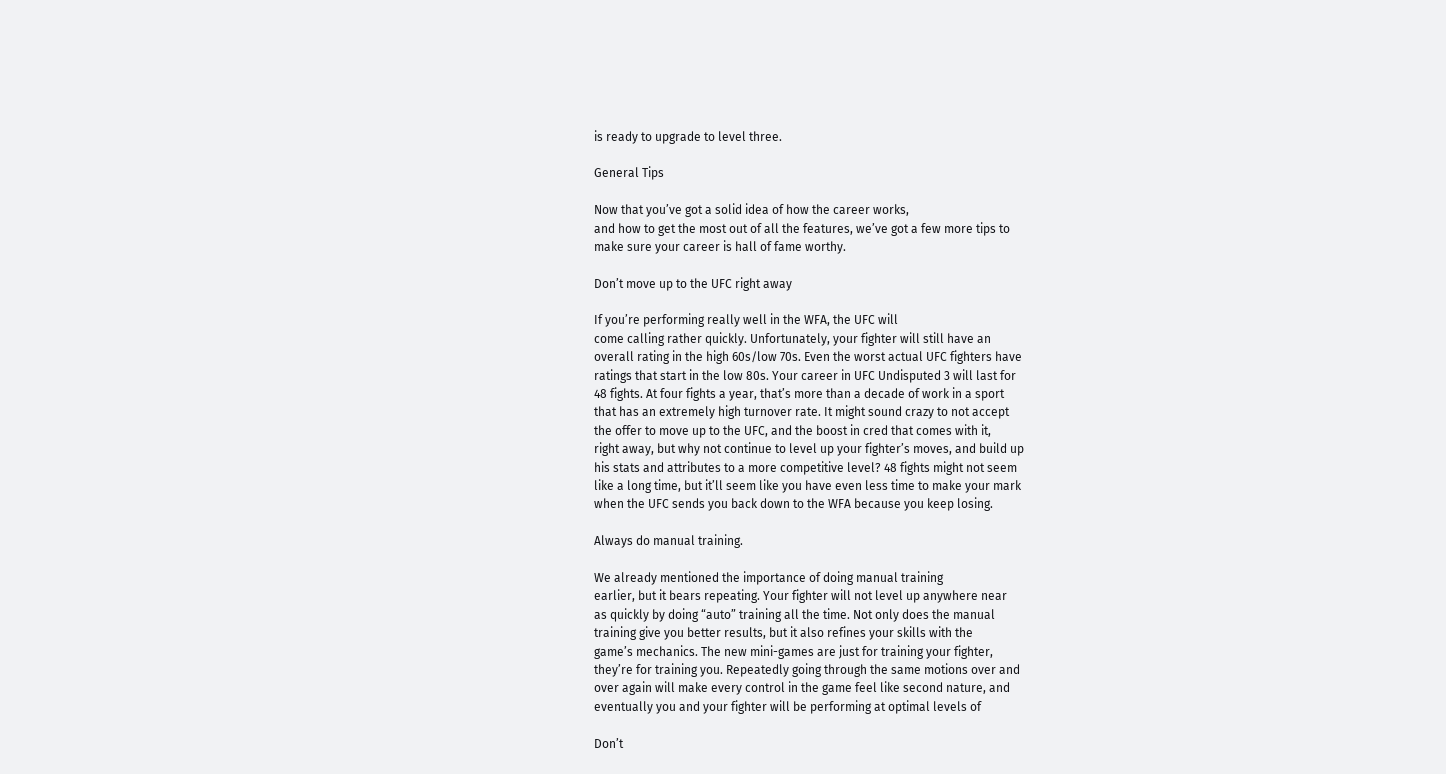is ready to upgrade to level three.

General Tips

Now that you’ve got a solid idea of how the career works,
and how to get the most out of all the features, we’ve got a few more tips to
make sure your career is hall of fame worthy.

Don’t move up to the UFC right away

If you’re performing really well in the WFA, the UFC will
come calling rather quickly. Unfortunately, your fighter will still have an
overall rating in the high 60s/low 70s. Even the worst actual UFC fighters have
ratings that start in the low 80s. Your career in UFC Undisputed 3 will last for
48 fights. At four fights a year, that’s more than a decade of work in a sport
that has an extremely high turnover rate. It might sound crazy to not accept
the offer to move up to the UFC, and the boost in cred that comes with it,
right away, but why not continue to level up your fighter’s moves, and build up
his stats and attributes to a more competitive level? 48 fights might not seem
like a long time, but it’ll seem like you have even less time to make your mark
when the UFC sends you back down to the WFA because you keep losing.

Always do manual training.

We already mentioned the importance of doing manual training
earlier, but it bears repeating. Your fighter will not level up anywhere near
as quickly by doing “auto” training all the time. Not only does the manual
training give you better results, but it also refines your skills with the
game’s mechanics. The new mini-games are just for training your fighter,
they’re for training you. Repeatedly going through the same motions over and
over again will make every control in the game feel like second nature, and
eventually you and your fighter will be performing at optimal levels of

Don’t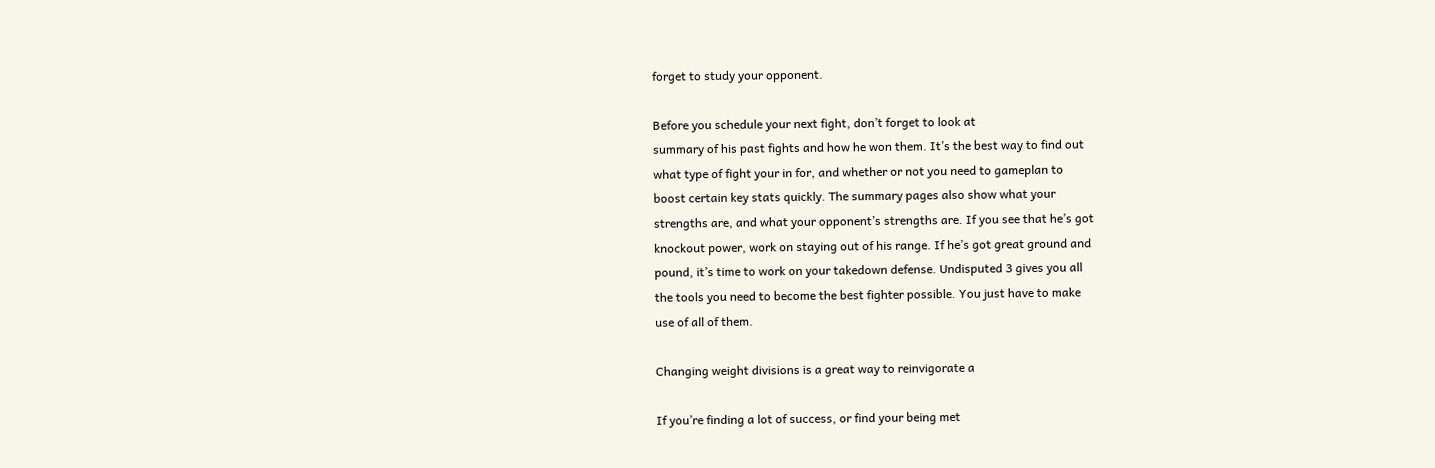forget to study your opponent.

Before you schedule your next fight, don’t forget to look at
summary of his past fights and how he won them. It’s the best way to find out
what type of fight your in for, and whether or not you need to gameplan to
boost certain key stats quickly. The summary pages also show what your
strengths are, and what your opponent’s strengths are. If you see that he’s got
knockout power, work on staying out of his range. If he’s got great ground and
pound, it’s time to work on your takedown defense. Undisputed 3 gives you all
the tools you need to become the best fighter possible. You just have to make
use of all of them.

Changing weight divisions is a great way to reinvigorate a

If you’re finding a lot of success, or find your being met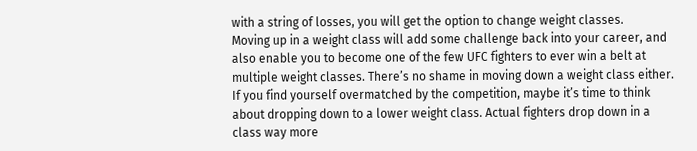with a string of losses, you will get the option to change weight classes.
Moving up in a weight class will add some challenge back into your career, and
also enable you to become one of the few UFC fighters to ever win a belt at
multiple weight classes. There’s no shame in moving down a weight class either.
If you find yourself overmatched by the competition, maybe it’s time to think
about dropping down to a lower weight class. Actual fighters drop down in a
class way more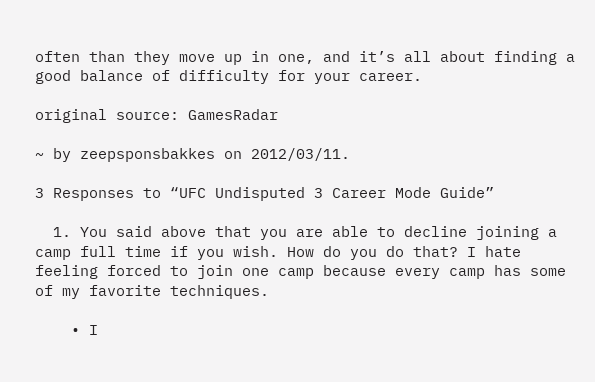often than they move up in one, and it’s all about finding a
good balance of difficulty for your career.

original source: GamesRadar

~ by zeepsponsbakkes on 2012/03/11.

3 Responses to “UFC Undisputed 3 Career Mode Guide”

  1. You said above that you are able to decline joining a camp full time if you wish. How do you do that? I hate feeling forced to join one camp because every camp has some of my favorite techniques.

    • I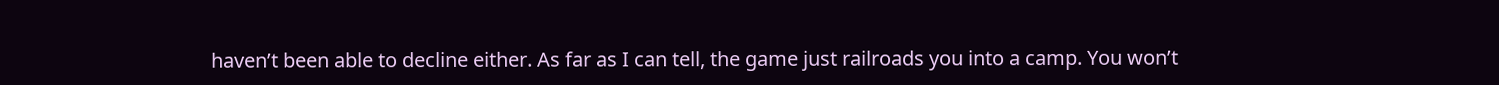haven’t been able to decline either. As far as I can tell, the game just railroads you into a camp. You won’t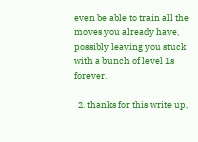even be able to train all the moves you already have, possibly leaving you stuck with a bunch of level 1s forever.

  2. thanks for this write up,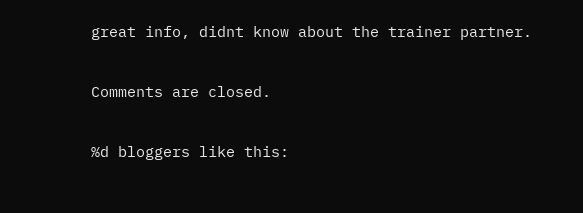great info, didnt know about the trainer partner.

Comments are closed.

%d bloggers like this: